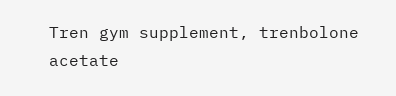Tren gym supplement, trenbolone acetate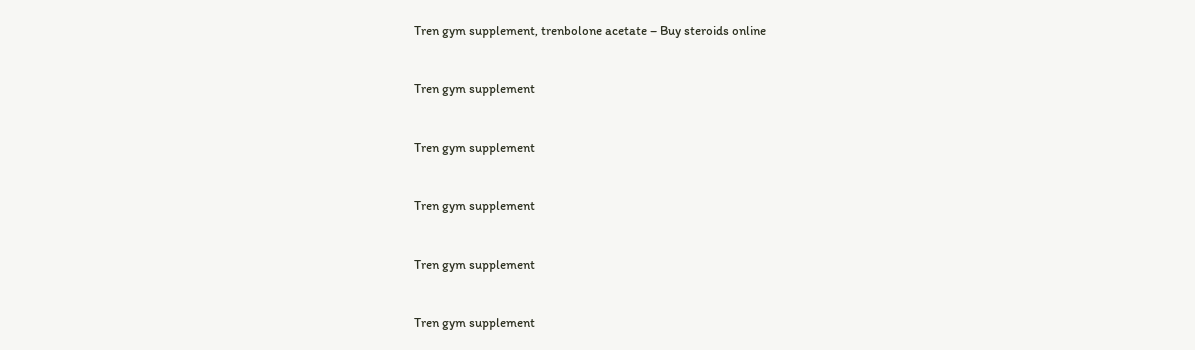Tren gym supplement, trenbolone acetate – Buy steroids online


Tren gym supplement


Tren gym supplement


Tren gym supplement


Tren gym supplement


Tren gym supplement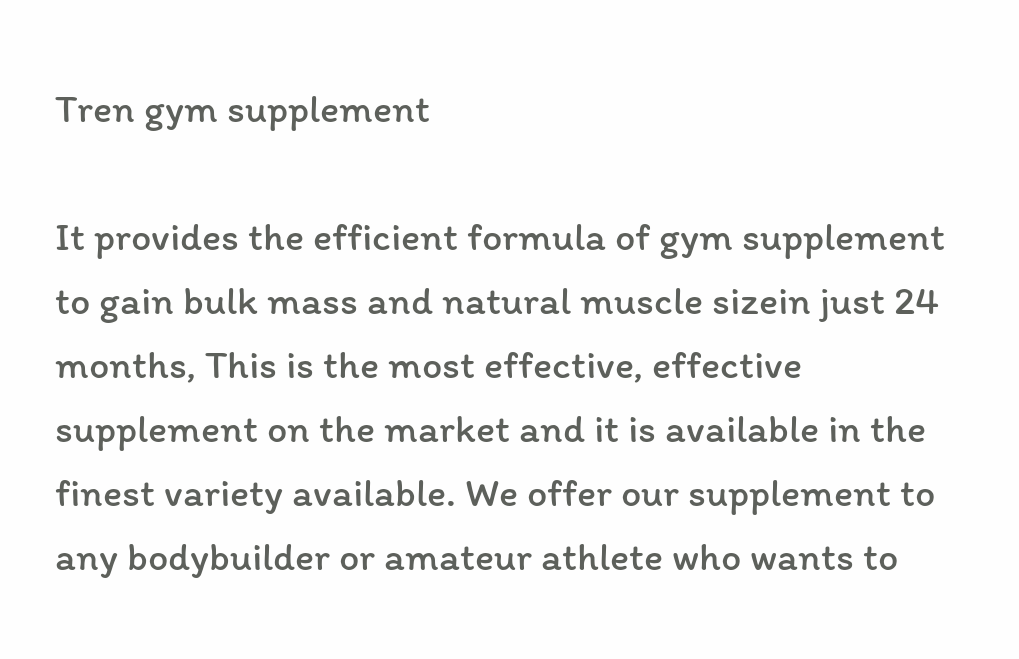Tren gym supplement

It provides the efficient formula of gym supplement to gain bulk mass and natural muscle sizein just 24 months, This is the most effective, effective supplement on the market and it is available in the finest variety available. We offer our supplement to any bodybuilder or amateur athlete who wants to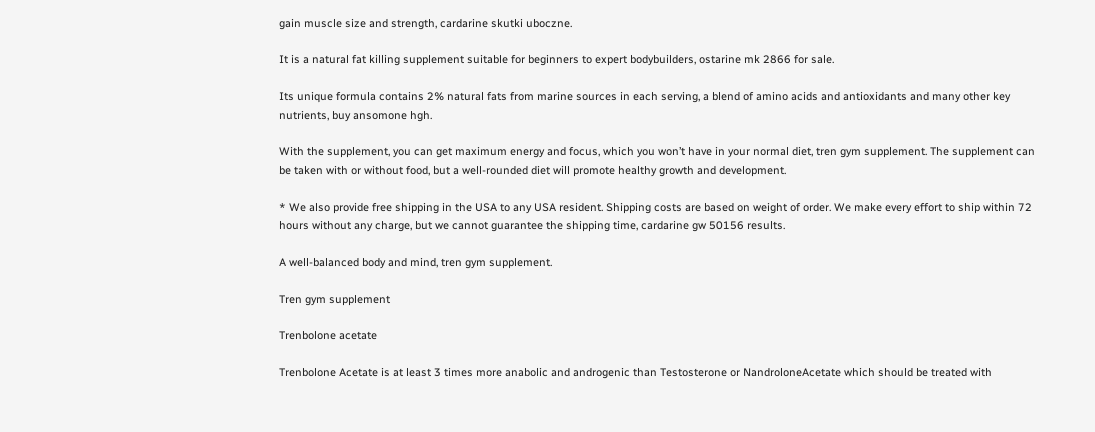gain muscle size and strength, cardarine skutki uboczne.

It is a natural fat killing supplement suitable for beginners to expert bodybuilders, ostarine mk 2866 for sale.

Its unique formula contains 2% natural fats from marine sources in each serving, a blend of amino acids and antioxidants and many other key nutrients, buy ansomone hgh.

With the supplement, you can get maximum energy and focus, which you won’t have in your normal diet, tren gym supplement. The supplement can be taken with or without food, but a well-rounded diet will promote healthy growth and development.

* We also provide free shipping in the USA to any USA resident. Shipping costs are based on weight of order. We make every effort to ship within 72 hours without any charge, but we cannot guarantee the shipping time, cardarine gw 50156 results.

A well-balanced body and mind, tren gym supplement.

Tren gym supplement

Trenbolone acetate

Trenbolone Acetate is at least 3 times more anabolic and androgenic than Testosterone or NandroloneAcetate which should be treated with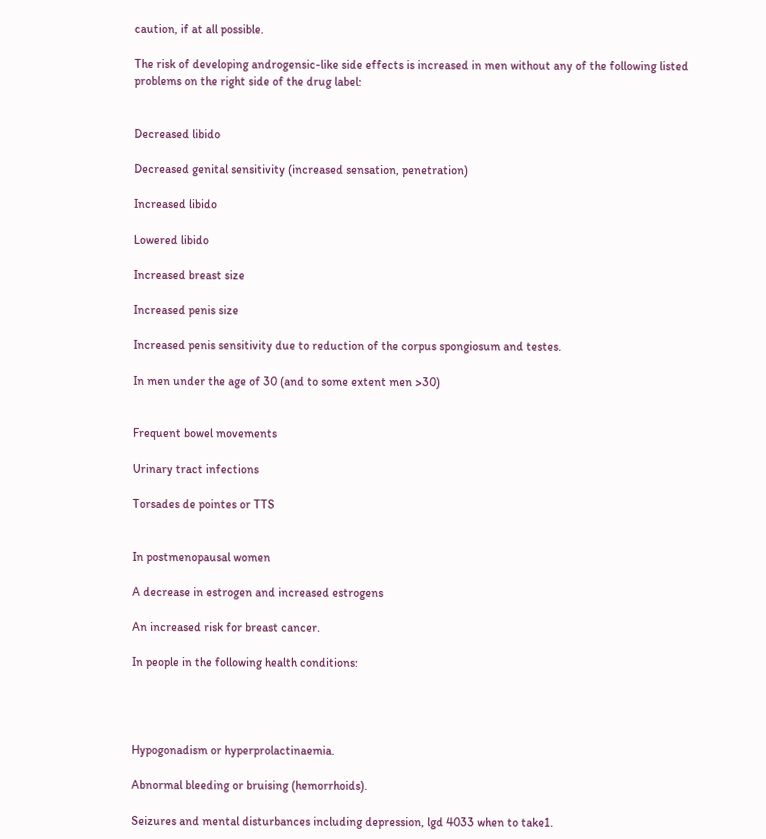caution, if at all possible.

The risk of developing androgensic-like side effects is increased in men without any of the following listed problems on the right side of the drug label:


Decreased libido

Decreased genital sensitivity (increased sensation, penetration)

Increased libido

Lowered libido

Increased breast size

Increased penis size

Increased penis sensitivity due to reduction of the corpus spongiosum and testes.

In men under the age of 30 (and to some extent men >30)


Frequent bowel movements

Urinary tract infections

Torsades de pointes or TTS


In postmenopausal women

A decrease in estrogen and increased estrogens

An increased risk for breast cancer.

In people in the following health conditions:




Hypogonadism or hyperprolactinaemia.

Abnormal bleeding or bruising (hemorrhoids).

Seizures and mental disturbances including depression, lgd 4033 when to take1.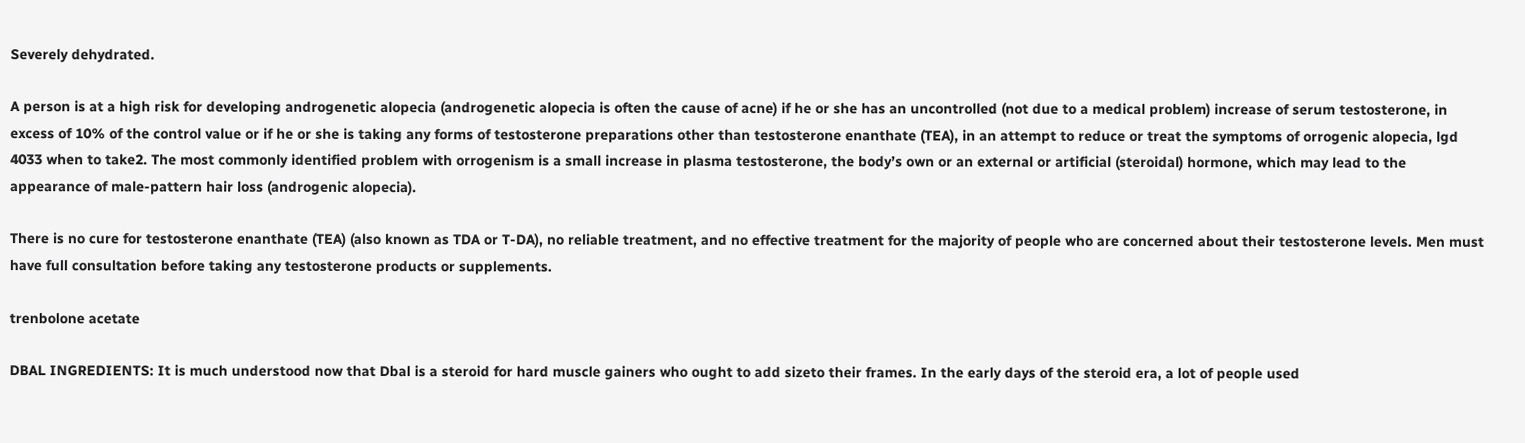Severely dehydrated.

A person is at a high risk for developing androgenetic alopecia (androgenetic alopecia is often the cause of acne) if he or she has an uncontrolled (not due to a medical problem) increase of serum testosterone, in excess of 10% of the control value or if he or she is taking any forms of testosterone preparations other than testosterone enanthate (TEA), in an attempt to reduce or treat the symptoms of orrogenic alopecia, lgd 4033 when to take2. The most commonly identified problem with orrogenism is a small increase in plasma testosterone, the body’s own or an external or artificial (steroidal) hormone, which may lead to the appearance of male-pattern hair loss (androgenic alopecia).

There is no cure for testosterone enanthate (TEA) (also known as TDA or T-DA), no reliable treatment, and no effective treatment for the majority of people who are concerned about their testosterone levels. Men must have full consultation before taking any testosterone products or supplements.

trenbolone acetate

DBAL INGREDIENTS: It is much understood now that Dbal is a steroid for hard muscle gainers who ought to add sizeto their frames. In the early days of the steroid era, a lot of people used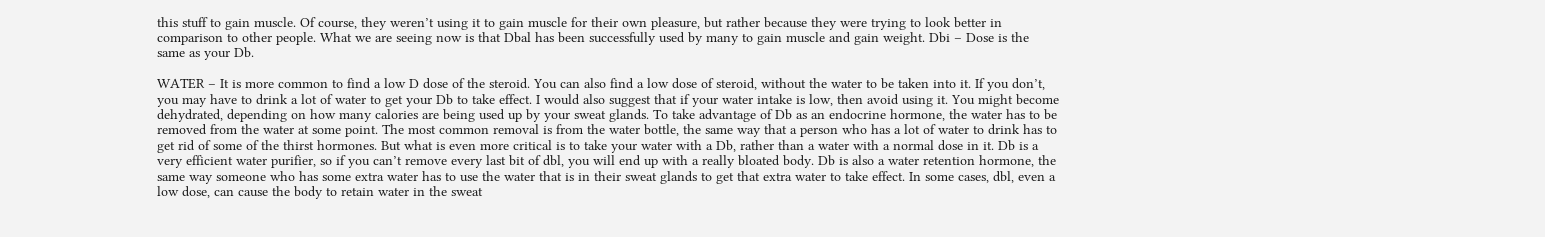this stuff to gain muscle. Of course, they weren’t using it to gain muscle for their own pleasure, but rather because they were trying to look better in comparison to other people. What we are seeing now is that Dbal has been successfully used by many to gain muscle and gain weight. Dbi – Dose is the same as your Db.

WATER – It is more common to find a low D dose of the steroid. You can also find a low dose of steroid, without the water to be taken into it. If you don’t, you may have to drink a lot of water to get your Db to take effect. I would also suggest that if your water intake is low, then avoid using it. You might become dehydrated, depending on how many calories are being used up by your sweat glands. To take advantage of Db as an endocrine hormone, the water has to be removed from the water at some point. The most common removal is from the water bottle, the same way that a person who has a lot of water to drink has to get rid of some of the thirst hormones. But what is even more critical is to take your water with a Db, rather than a water with a normal dose in it. Db is a very efficient water purifier, so if you can’t remove every last bit of dbl, you will end up with a really bloated body. Db is also a water retention hormone, the same way someone who has some extra water has to use the water that is in their sweat glands to get that extra water to take effect. In some cases, dbl, even a low dose, can cause the body to retain water in the sweat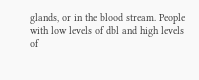glands, or in the blood stream. People with low levels of dbl and high levels of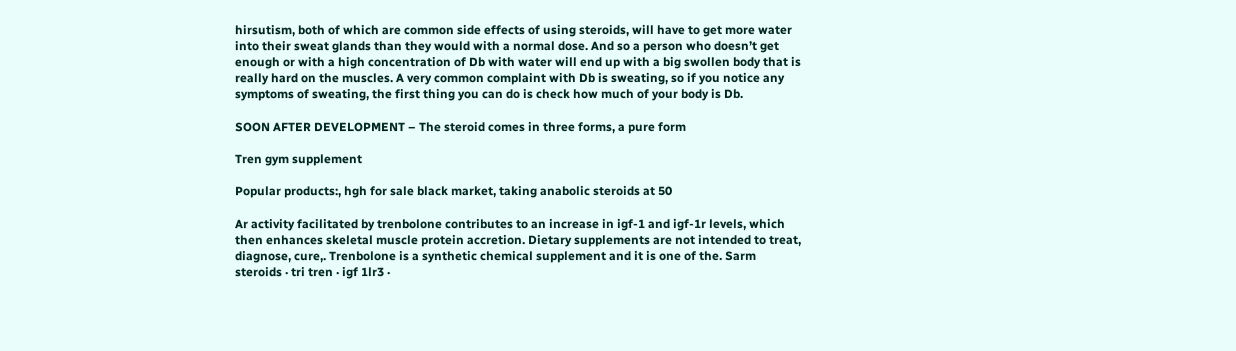hirsutism, both of which are common side effects of using steroids, will have to get more water into their sweat glands than they would with a normal dose. And so a person who doesn’t get enough or with a high concentration of Db with water will end up with a big swollen body that is really hard on the muscles. A very common complaint with Db is sweating, so if you notice any symptoms of sweating, the first thing you can do is check how much of your body is Db.

SOON AFTER DEVELOPMENT – The steroid comes in three forms, a pure form

Tren gym supplement

Popular products:, hgh for sale black market, taking anabolic steroids at 50

Ar activity facilitated by trenbolone contributes to an increase in igf-1 and igf-1r levels, which then enhances skeletal muscle protein accretion. Dietary supplements are not intended to treat, diagnose, cure,. Trenbolone is a synthetic chemical supplement and it is one of the. Sarm steroids · tri tren · igf 1lr3 ·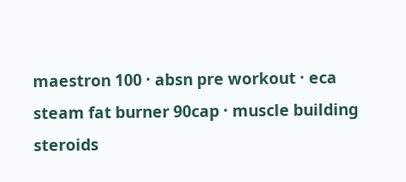maestron 100 · absn pre workout · eca steam fat burner 90cap · muscle building steroids